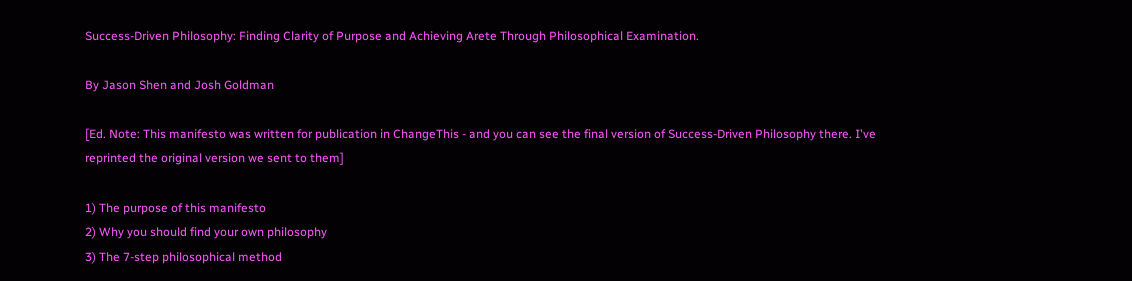Success-Driven Philosophy: Finding Clarity of Purpose and Achieving Arete Through Philosophical Examination.

By Jason Shen and Josh Goldman

[Ed. Note: This manifesto was written for publication in ChangeThis - and you can see the final version of Success-Driven Philosophy there. I've reprinted the original version we sent to them]

1) The purpose of this manifesto
2) Why you should find your own philosophy
3) The 7-step philosophical method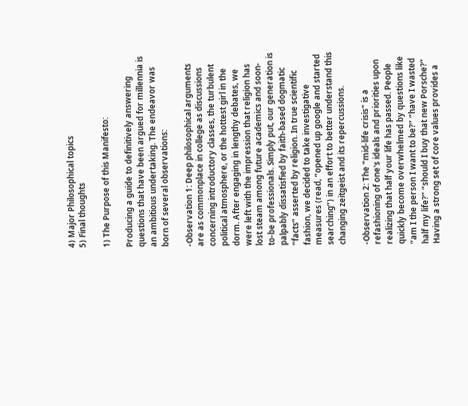4) Major Philosophical topics
5) Final thoughts

1) The Purpose of this Manifesto:

Producing a guide to definitively answering questions that have been argued for millennia is an ambitious undertaking. The endeavor was born of several observations:

-Observation 1: Deep philosophical arguments are as commonplace in college as discussions concerning introductory classes, the turbulent political atmosphere, or the hottest girl in the dorm. After engaging in lengthy debates, we were left with the impression that religion has lost steam among future academics and soon-to-be professionals. Simply put, our generation is palpably dissatisfied by faith-based dogmatic “facts” asserted by religion. In true scientific fashion, we decided to take investigative measures (read, “opened up google and started searching”) in an effort to better understand this changing zeitgeist and its repercussions.

-Observation 2: The "mid-life crisis" is a refashioning of one's ideals and priorities upon realizing that half your life has passed. People quickly become overwhelmed by questions like “am I the person I want to be?” “have I wasted half my life?” “should I buy that new Porsche?” Having a strong set of core values provides a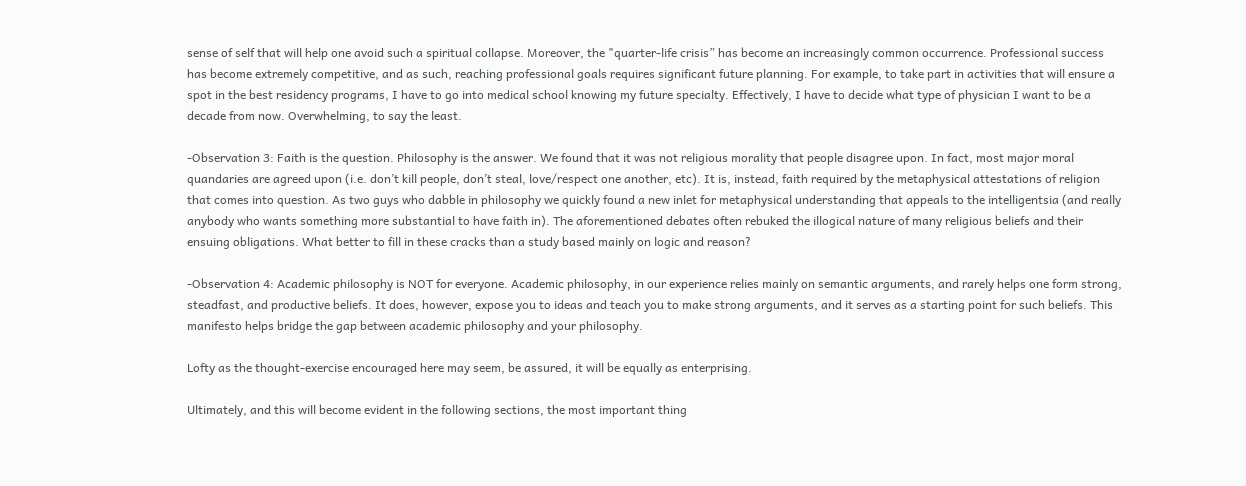sense of self that will help one avoid such a spiritual collapse. Moreover, the "quarter-life crisis” has become an increasingly common occurrence. Professional success has become extremely competitive, and as such, reaching professional goals requires significant future planning. For example, to take part in activities that will ensure a spot in the best residency programs, I have to go into medical school knowing my future specialty. Effectively, I have to decide what type of physician I want to be a decade from now. Overwhelming, to say the least.

-Observation 3: Faith is the question. Philosophy is the answer. We found that it was not religious morality that people disagree upon. In fact, most major moral quandaries are agreed upon (i.e. don’t kill people, don’t steal, love/respect one another, etc). It is, instead, faith required by the metaphysical attestations of religion that comes into question. As two guys who dabble in philosophy we quickly found a new inlet for metaphysical understanding that appeals to the intelligentsia (and really anybody who wants something more substantial to have faith in). The aforementioned debates often rebuked the illogical nature of many religious beliefs and their ensuing obligations. What better to fill in these cracks than a study based mainly on logic and reason?

-Observation 4: Academic philosophy is NOT for everyone. Academic philosophy, in our experience relies mainly on semantic arguments, and rarely helps one form strong, steadfast, and productive beliefs. It does, however, expose you to ideas and teach you to make strong arguments, and it serves as a starting point for such beliefs. This manifesto helps bridge the gap between academic philosophy and your philosophy.

Lofty as the thought-exercise encouraged here may seem, be assured, it will be equally as enterprising.

Ultimately, and this will become evident in the following sections, the most important thing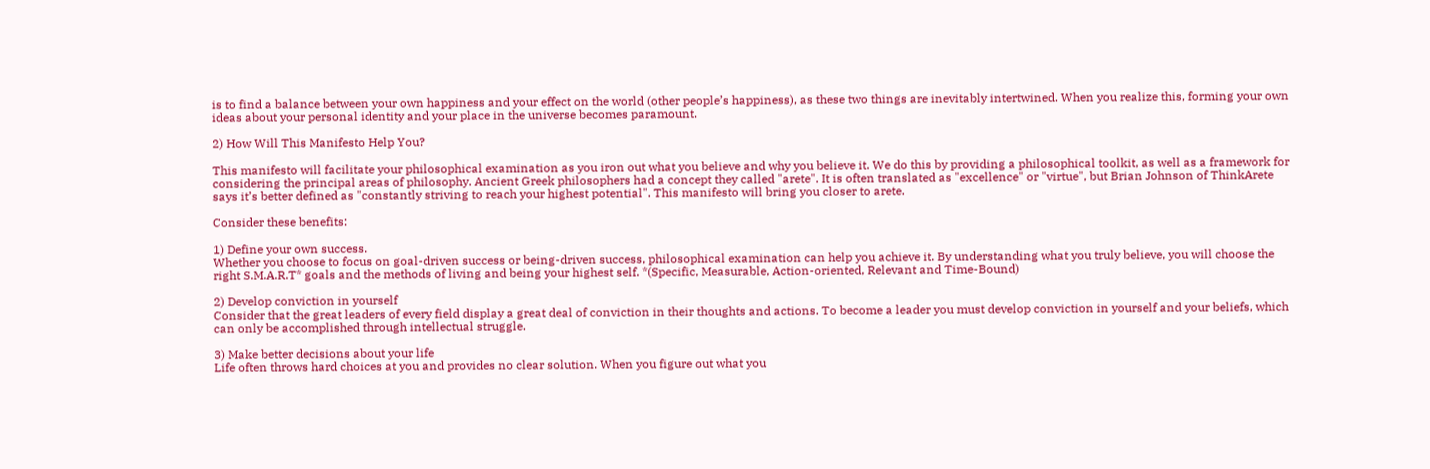is to find a balance between your own happiness and your effect on the world (other people’s happiness), as these two things are inevitably intertwined. When you realize this, forming your own ideas about your personal identity and your place in the universe becomes paramount.

2) How Will This Manifesto Help You?

This manifesto will facilitate your philosophical examination as you iron out what you believe and why you believe it. We do this by providing a philosophical toolkit, as well as a framework for considering the principal areas of philosophy. Ancient Greek philosophers had a concept they called "arete". It is often translated as "excellence" or "virtue", but Brian Johnson of ThinkArete says it’s better defined as "constantly striving to reach your highest potential". This manifesto will bring you closer to arete.

Consider these benefits:

1) Define your own success.
Whether you choose to focus on goal-driven success or being-driven success, philosophical examination can help you achieve it. By understanding what you truly believe, you will choose the right S.M.A.R.T* goals and the methods of living and being your highest self. *(Specific, Measurable, Action-oriented, Relevant and Time-Bound)

2) Develop conviction in yourself
Consider that the great leaders of every field display a great deal of conviction in their thoughts and actions. To become a leader you must develop conviction in yourself and your beliefs, which can only be accomplished through intellectual struggle.

3) Make better decisions about your life
Life often throws hard choices at you and provides no clear solution. When you figure out what you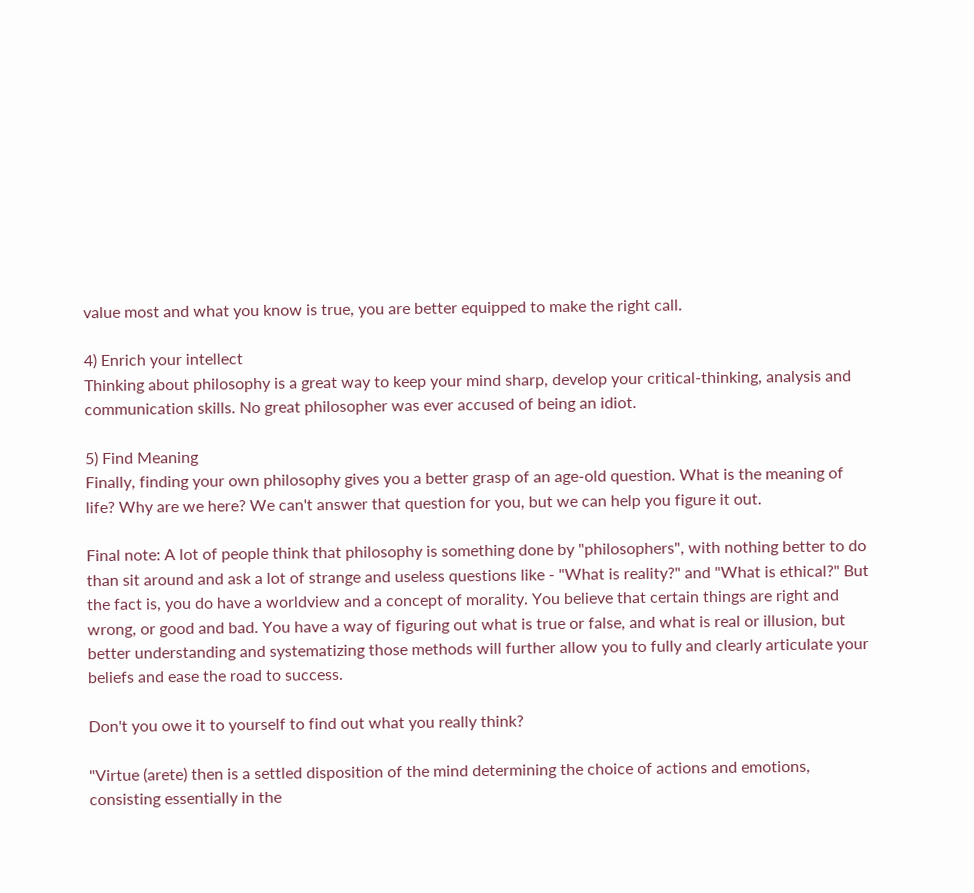value most and what you know is true, you are better equipped to make the right call.

4) Enrich your intellect
Thinking about philosophy is a great way to keep your mind sharp, develop your critical-thinking, analysis and communication skills. No great philosopher was ever accused of being an idiot.

5) Find Meaning
Finally, finding your own philosophy gives you a better grasp of an age-old question. What is the meaning of life? Why are we here? We can't answer that question for you, but we can help you figure it out.

Final note: A lot of people think that philosophy is something done by "philosophers", with nothing better to do than sit around and ask a lot of strange and useless questions like - "What is reality?" and "What is ethical?" But the fact is, you do have a worldview and a concept of morality. You believe that certain things are right and wrong, or good and bad. You have a way of figuring out what is true or false, and what is real or illusion, but better understanding and systematizing those methods will further allow you to fully and clearly articulate your beliefs and ease the road to success.

Don't you owe it to yourself to find out what you really think?

"Virtue (arete) then is a settled disposition of the mind determining the choice of actions and emotions, consisting essentially in the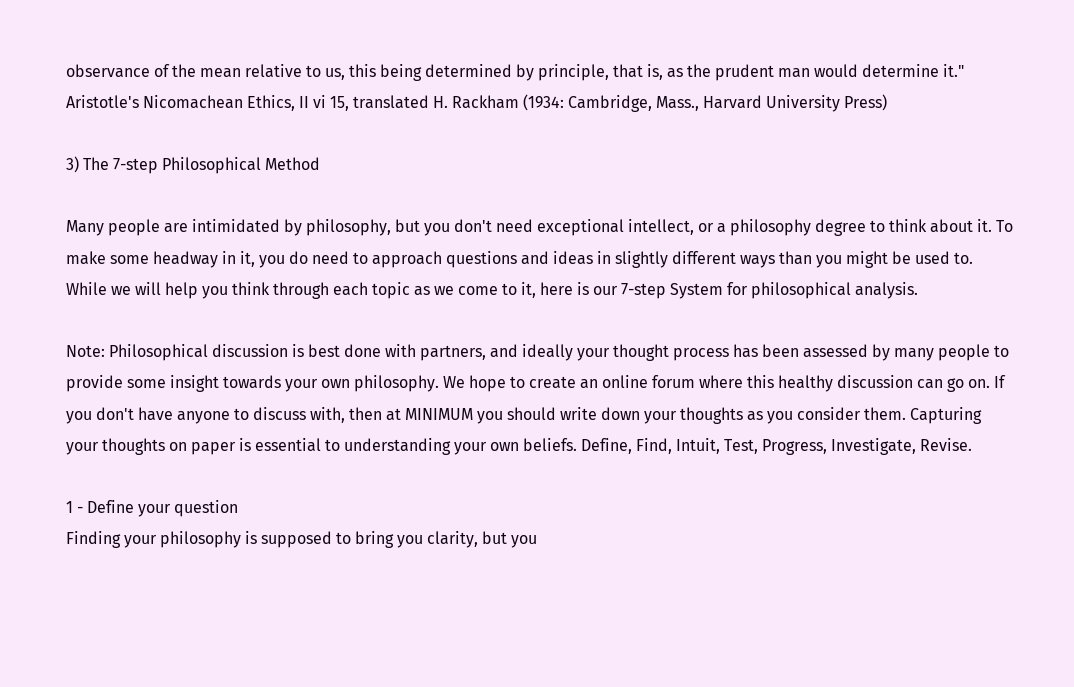observance of the mean relative to us, this being determined by principle, that is, as the prudent man would determine it." Aristotle's Nicomachean Ethics, II vi 15, translated H. Rackham (1934: Cambridge, Mass., Harvard University Press)

3) The 7-step Philosophical Method

Many people are intimidated by philosophy, but you don't need exceptional intellect, or a philosophy degree to think about it. To make some headway in it, you do need to approach questions and ideas in slightly different ways than you might be used to. While we will help you think through each topic as we come to it, here is our 7-step System for philosophical analysis.

Note: Philosophical discussion is best done with partners, and ideally your thought process has been assessed by many people to provide some insight towards your own philosophy. We hope to create an online forum where this healthy discussion can go on. If you don't have anyone to discuss with, then at MINIMUM you should write down your thoughts as you consider them. Capturing your thoughts on paper is essential to understanding your own beliefs. Define, Find, Intuit, Test, Progress, Investigate, Revise.

1 - Define your question
Finding your philosophy is supposed to bring you clarity, but you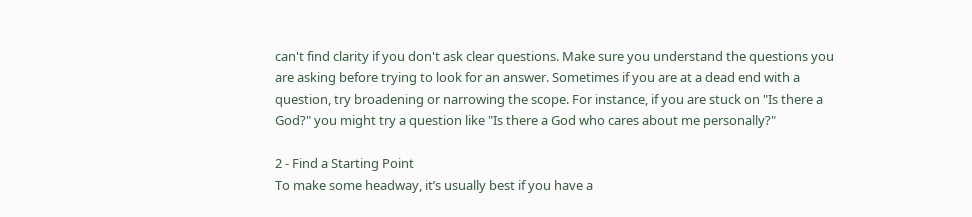can't find clarity if you don't ask clear questions. Make sure you understand the questions you are asking before trying to look for an answer. Sometimes if you are at a dead end with a question, try broadening or narrowing the scope. For instance, if you are stuck on "Is there a God?" you might try a question like "Is there a God who cares about me personally?"

2 - Find a Starting Point
To make some headway, it’s usually best if you have a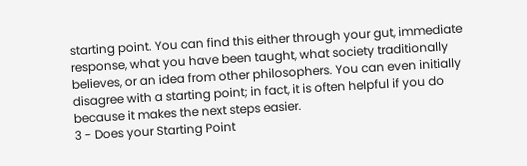starting point. You can find this either through your gut, immediate response, what you have been taught, what society traditionally believes, or an idea from other philosophers. You can even initially disagree with a starting point; in fact, it is often helpful if you do because it makes the next steps easier.
3 - Does your Starting Point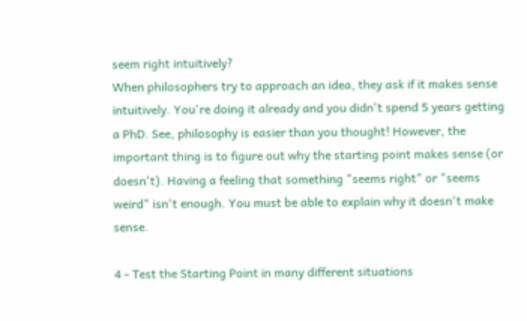seem right intuitively?
When philosophers try to approach an idea, they ask if it makes sense intuitively. You're doing it already and you didn't spend 5 years getting a PhD. See, philosophy is easier than you thought! However, the important thing is to figure out why the starting point makes sense (or doesn't). Having a feeling that something "seems right" or "seems weird" isn't enough. You must be able to explain why it doesn't make sense.

4 - Test the Starting Point in many different situations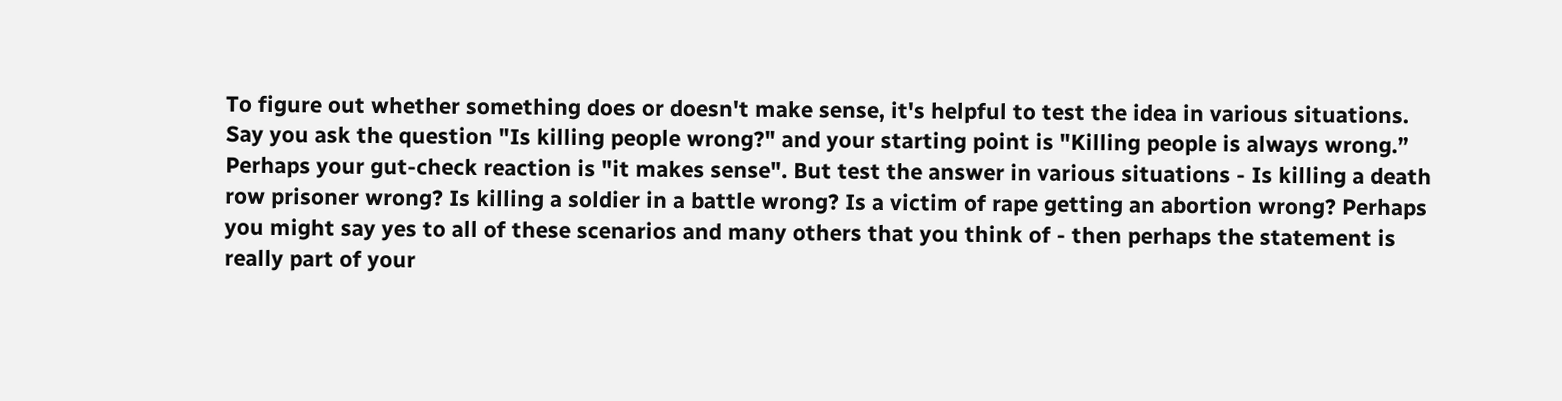To figure out whether something does or doesn't make sense, it's helpful to test the idea in various situations. Say you ask the question "Is killing people wrong?" and your starting point is "Killing people is always wrong.” Perhaps your gut-check reaction is "it makes sense". But test the answer in various situations - Is killing a death row prisoner wrong? Is killing a soldier in a battle wrong? Is a victim of rape getting an abortion wrong? Perhaps you might say yes to all of these scenarios and many others that you think of - then perhaps the statement is really part of your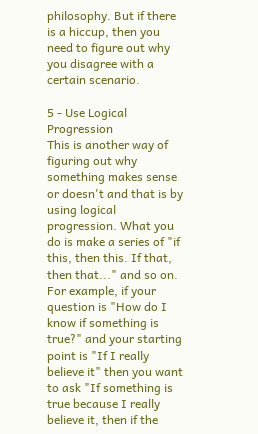philosophy. But if there is a hiccup, then you need to figure out why you disagree with a certain scenario.

5 - Use Logical Progression
This is another way of figuring out why something makes sense or doesn't and that is by using logical progression. What you do is make a series of "if this, then this. If that, then that..." and so on. For example, if your question is "How do I know if something is true?" and your starting point is "If I really believe it" then you want to ask "If something is true because I really believe it, then if the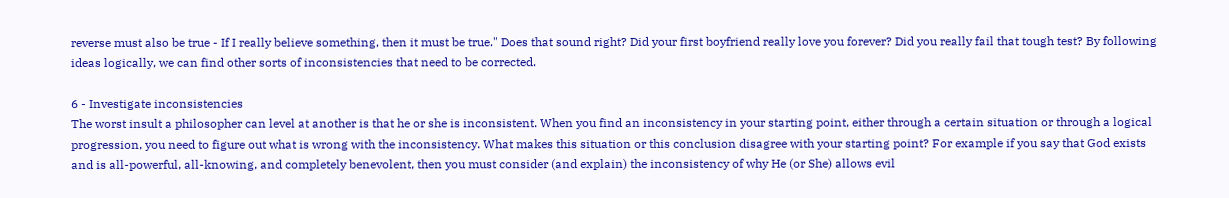reverse must also be true - If I really believe something, then it must be true." Does that sound right? Did your first boyfriend really love you forever? Did you really fail that tough test? By following ideas logically, we can find other sorts of inconsistencies that need to be corrected.

6 - Investigate inconsistencies
The worst insult a philosopher can level at another is that he or she is inconsistent. When you find an inconsistency in your starting point, either through a certain situation or through a logical progression, you need to figure out what is wrong with the inconsistency. What makes this situation or this conclusion disagree with your starting point? For example if you say that God exists and is all-powerful, all-knowing, and completely benevolent, then you must consider (and explain) the inconsistency of why He (or She) allows evil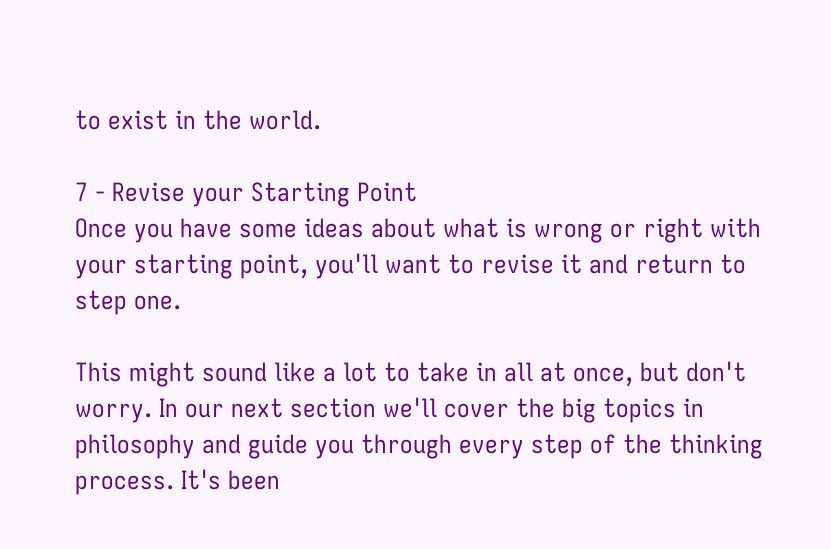to exist in the world.

7 - Revise your Starting Point
Once you have some ideas about what is wrong or right with your starting point, you'll want to revise it and return to step one.

This might sound like a lot to take in all at once, but don't worry. In our next section we'll cover the big topics in philosophy and guide you through every step of the thinking process. It's been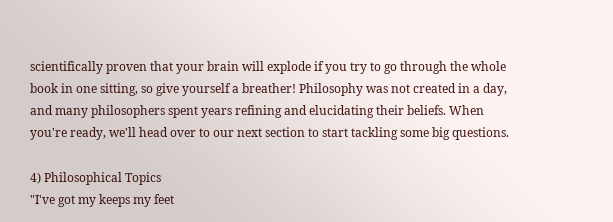scientifically proven that your brain will explode if you try to go through the whole book in one sitting, so give yourself a breather! Philosophy was not created in a day, and many philosophers spent years refining and elucidating their beliefs. When you're ready, we'll head over to our next section to start tackling some big questions.

4) Philosophical Topics
"I've got my keeps my feet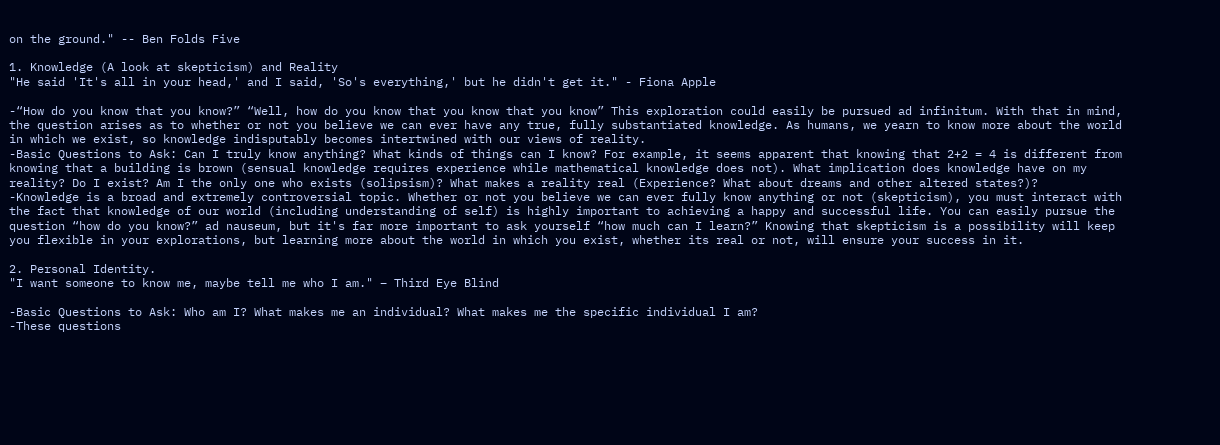on the ground." -- Ben Folds Five

1. Knowledge (A look at skepticism) and Reality
"He said 'It's all in your head,' and I said, 'So's everything,' but he didn't get it." - Fiona Apple

-“How do you know that you know?” “Well, how do you know that you know that you know” This exploration could easily be pursued ad infinitum. With that in mind, the question arises as to whether or not you believe we can ever have any true, fully substantiated knowledge. As humans, we yearn to know more about the world in which we exist, so knowledge indisputably becomes intertwined with our views of reality.
-Basic Questions to Ask: Can I truly know anything? What kinds of things can I know? For example, it seems apparent that knowing that 2+2 = 4 is different from knowing that a building is brown (sensual knowledge requires experience while mathematical knowledge does not). What implication does knowledge have on my reality? Do I exist? Am I the only one who exists (solipsism)? What makes a reality real (Experience? What about dreams and other altered states?)?
-Knowledge is a broad and extremely controversial topic. Whether or not you believe we can ever fully know anything or not (skepticism), you must interact with the fact that knowledge of our world (including understanding of self) is highly important to achieving a happy and successful life. You can easily pursue the question “how do you know?” ad nauseum, but it's far more important to ask yourself “how much can I learn?” Knowing that skepticism is a possibility will keep you flexible in your explorations, but learning more about the world in which you exist, whether its real or not, will ensure your success in it.

2. Personal Identity.
"I want someone to know me, maybe tell me who I am." – Third Eye Blind

-Basic Questions to Ask: Who am I? What makes me an individual? What makes me the specific individual I am?
-These questions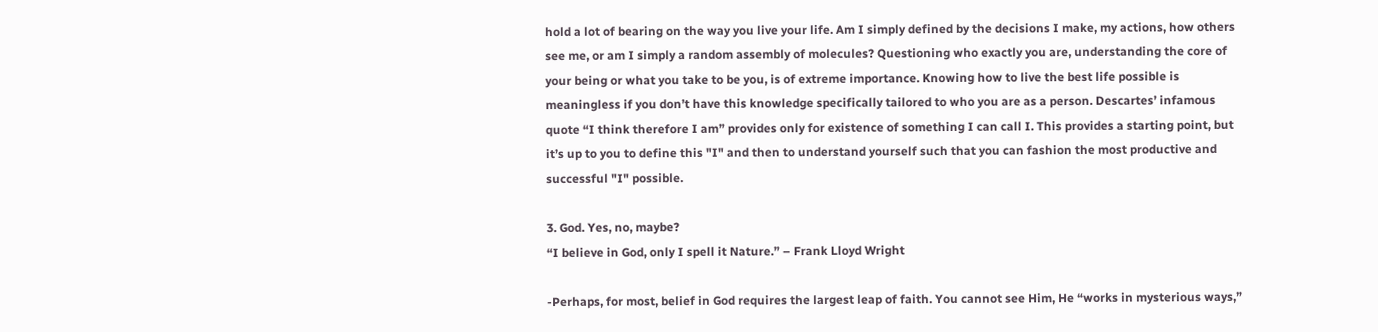hold a lot of bearing on the way you live your life. Am I simply defined by the decisions I make, my actions, how others see me, or am I simply a random assembly of molecules? Questioning who exactly you are, understanding the core of your being or what you take to be you, is of extreme importance. Knowing how to live the best life possible is meaningless if you don’t have this knowledge specifically tailored to who you are as a person. Descartes’ infamous quote “I think therefore I am” provides only for existence of something I can call I. This provides a starting point, but it’s up to you to define this "I" and then to understand yourself such that you can fashion the most productive and successful "I" possible.

3. God. Yes, no, maybe?
“I believe in God, only I spell it Nature.” – Frank Lloyd Wright

-Perhaps, for most, belief in God requires the largest leap of faith. You cannot see Him, He “works in mysterious ways,”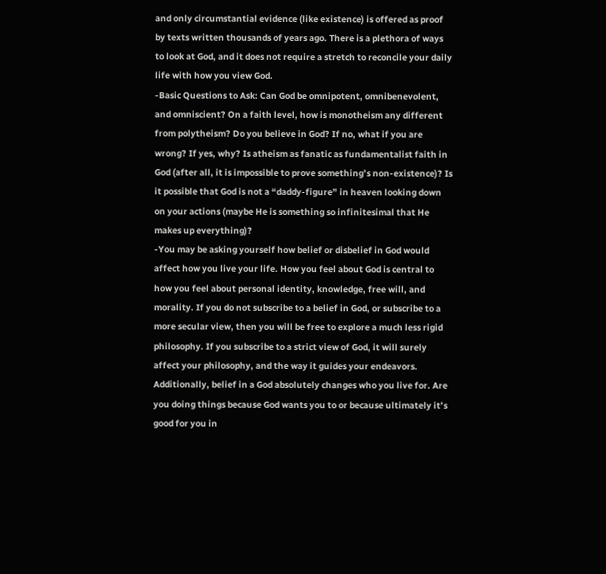and only circumstantial evidence (like existence) is offered as proof by texts written thousands of years ago. There is a plethora of ways to look at God, and it does not require a stretch to reconcile your daily life with how you view God.
-Basic Questions to Ask: Can God be omnipotent, omnibenevolent, and omniscient? On a faith level, how is monotheism any different from polytheism? Do you believe in God? If no, what if you are wrong? If yes, why? Is atheism as fanatic as fundamentalist faith in God (after all, it is impossible to prove something’s non-existence)? Is it possible that God is not a “daddy-figure” in heaven looking down on your actions (maybe He is something so infinitesimal that He makes up everything)?
-You may be asking yourself how belief or disbelief in God would affect how you live your life. How you feel about God is central to how you feel about personal identity, knowledge, free will, and morality. If you do not subscribe to a belief in God, or subscribe to a more secular view, then you will be free to explore a much less rigid philosophy. If you subscribe to a strict view of God, it will surely affect your philosophy, and the way it guides your endeavors. Additionally, belief in a God absolutely changes who you live for. Are you doing things because God wants you to or because ultimately it’s good for you in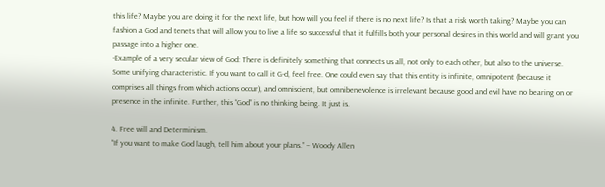this life? Maybe you are doing it for the next life, but how will you feel if there is no next life? Is that a risk worth taking? Maybe you can fashion a God and tenets that will allow you to live a life so successful that it fulfills both your personal desires in this world and will grant you passage into a higher one.
-Example of a very secular view of God: There is definitely something that connects us all, not only to each other, but also to the universe. Some unifying characteristic. If you want to call it G-d, feel free. One could even say that this entity is infinite, omnipotent (because it comprises all things from which actions occur), and omniscient, but omnibenevolence is irrelevant because good and evil have no bearing on or presence in the infinite. Further, this “God” is no thinking being. It just is.

4. Free will and Determinism.
“If you want to make God laugh, tell him about your plans.” – Woody Allen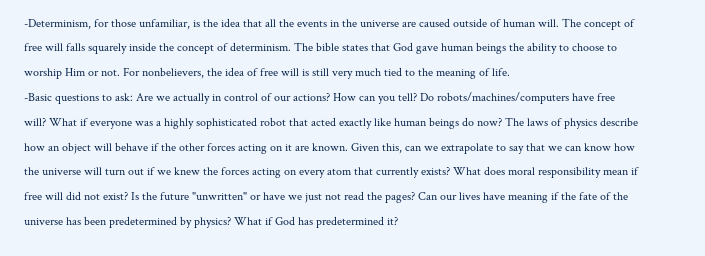-Determinism, for those unfamiliar, is the idea that all the events in the universe are caused outside of human will. The concept of free will falls squarely inside the concept of determinism. The bible states that God gave human beings the ability to choose to worship Him or not. For nonbelievers, the idea of free will is still very much tied to the meaning of life.
-Basic questions to ask: Are we actually in control of our actions? How can you tell? Do robots/machines/computers have free will? What if everyone was a highly sophisticated robot that acted exactly like human beings do now? The laws of physics describe how an object will behave if the other forces acting on it are known. Given this, can we extrapolate to say that we can know how the universe will turn out if we knew the forces acting on every atom that currently exists? What does moral responsibility mean if free will did not exist? Is the future "unwritten" or have we just not read the pages? Can our lives have meaning if the fate of the universe has been predetermined by physics? What if God has predetermined it?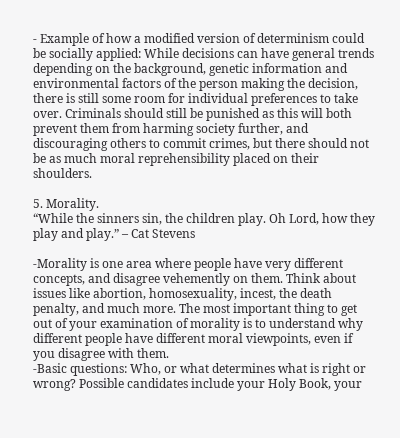- Example of how a modified version of determinism could be socially applied: While decisions can have general trends depending on the background, genetic information and environmental factors of the person making the decision, there is still some room for individual preferences to take over. Criminals should still be punished as this will both prevent them from harming society further, and discouraging others to commit crimes, but there should not be as much moral reprehensibility placed on their shoulders.

5. Morality.
“While the sinners sin, the children play. Oh Lord, how they play and play.” – Cat Stevens

-Morality is one area where people have very different concepts, and disagree vehemently on them. Think about issues like abortion, homosexuality, incest, the death penalty, and much more. The most important thing to get out of your examination of morality is to understand why different people have different moral viewpoints, even if you disagree with them.
-Basic questions: Who, or what determines what is right or wrong? Possible candidates include your Holy Book, your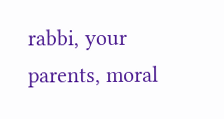rabbi, your parents, moral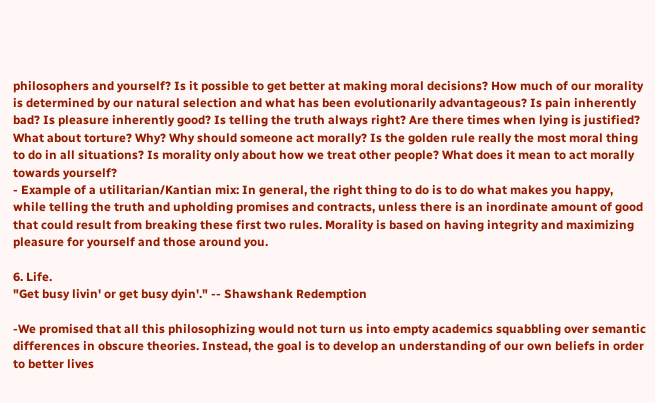philosophers and yourself? Is it possible to get better at making moral decisions? How much of our morality is determined by our natural selection and what has been evolutionarily advantageous? Is pain inherently bad? Is pleasure inherently good? Is telling the truth always right? Are there times when lying is justified? What about torture? Why? Why should someone act morally? Is the golden rule really the most moral thing to do in all situations? Is morality only about how we treat other people? What does it mean to act morally towards yourself?
- Example of a utilitarian/Kantian mix: In general, the right thing to do is to do what makes you happy, while telling the truth and upholding promises and contracts, unless there is an inordinate amount of good that could result from breaking these first two rules. Morality is based on having integrity and maximizing pleasure for yourself and those around you.

6. Life.
"Get busy livin' or get busy dyin'." -- Shawshank Redemption

-We promised that all this philosophizing would not turn us into empty academics squabbling over semantic differences in obscure theories. Instead, the goal is to develop an understanding of our own beliefs in order to better lives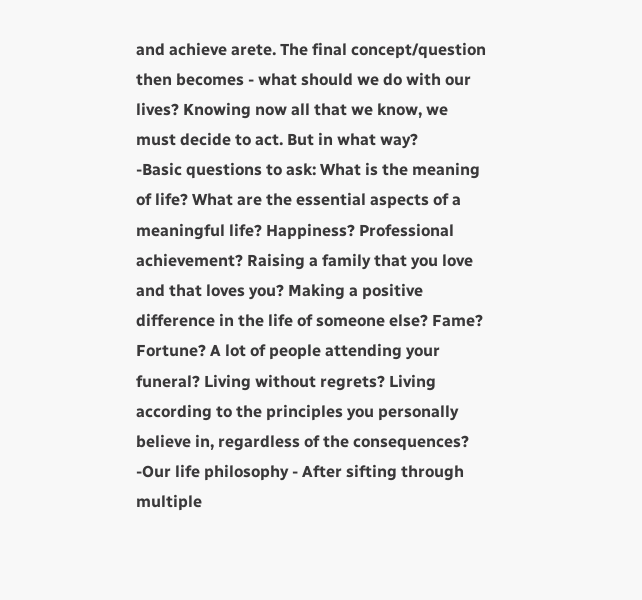and achieve arete. The final concept/question then becomes - what should we do with our lives? Knowing now all that we know, we must decide to act. But in what way?
-Basic questions to ask: What is the meaning of life? What are the essential aspects of a meaningful life? Happiness? Professional achievement? Raising a family that you love and that loves you? Making a positive difference in the life of someone else? Fame? Fortune? A lot of people attending your funeral? Living without regrets? Living according to the principles you personally believe in, regardless of the consequences?
-Our life philosophy - After sifting through multiple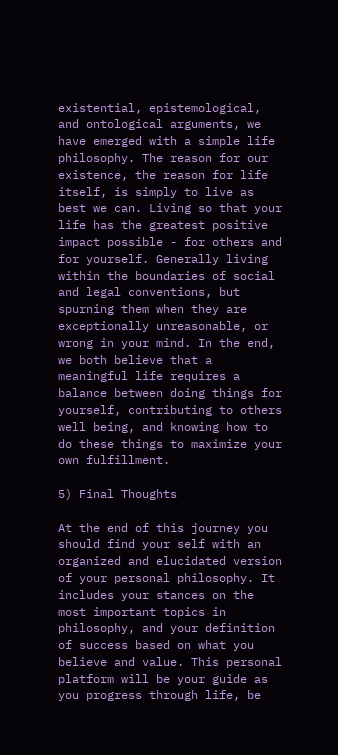existential, epistemological, and ontological arguments, we have emerged with a simple life philosophy. The reason for our existence, the reason for life itself, is simply to live as best we can. Living so that your life has the greatest positive impact possible - for others and for yourself. Generally living within the boundaries of social and legal conventions, but spurning them when they are exceptionally unreasonable, or wrong in your mind. In the end, we both believe that a meaningful life requires a balance between doing things for yourself, contributing to others well being, and knowing how to do these things to maximize your own fulfillment.

5) Final Thoughts

At the end of this journey you should find your self with an organized and elucidated version of your personal philosophy. It includes your stances on the most important topics in philosophy, and your definition of success based on what you believe and value. This personal platform will be your guide as you progress through life, be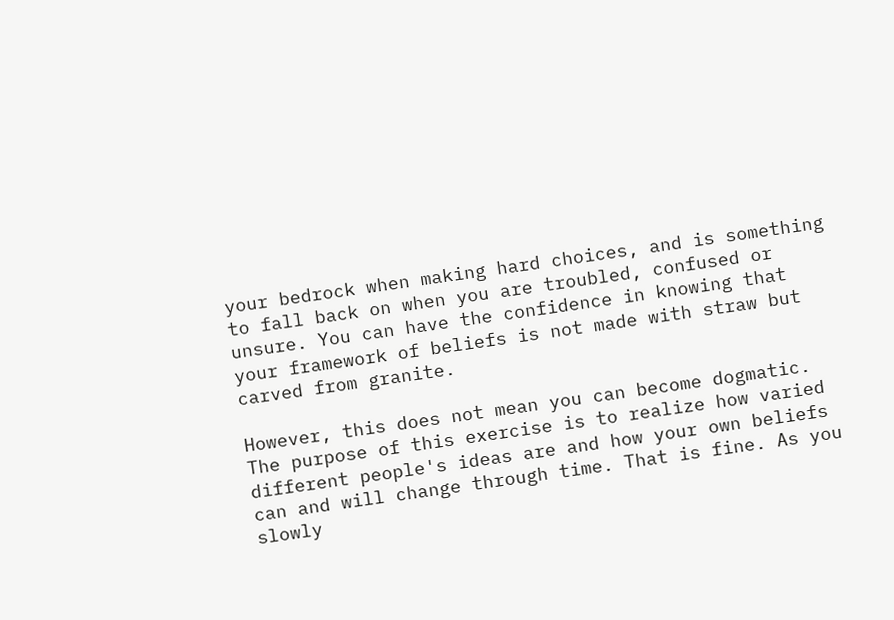your bedrock when making hard choices, and is something to fall back on when you are troubled, confused or unsure. You can have the confidence in knowing that your framework of beliefs is not made with straw but carved from granite.

However, this does not mean you can become dogmatic. The purpose of this exercise is to realize how varied different people's ideas are and how your own beliefs can and will change through time. That is fine. As you slowly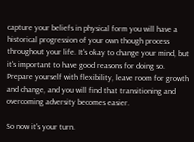capture your beliefs in physical form you will have a historical progression of your own though process throughout your life. It's okay to change your mind, but it's important to have good reasons for doing so. Prepare yourself with flexibility, leave room for growth and change, and you will find that transitioning and overcoming adversity becomes easier.

So now it's your turn.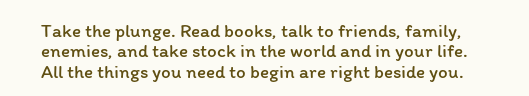Take the plunge. Read books, talk to friends, family, enemies, and take stock in the world and in your life. All the things you need to begin are right beside you.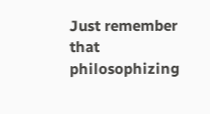Just remember that philosophizing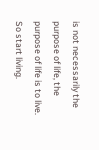is not necessarily the purpose of life, the purpose of life is to live. So start living.